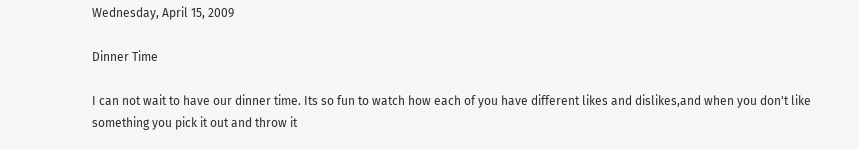Wednesday, April 15, 2009

Dinner Time

I can not wait to have our dinner time. Its so fun to watch how each of you have different likes and dislikes,and when you don't like something you pick it out and throw it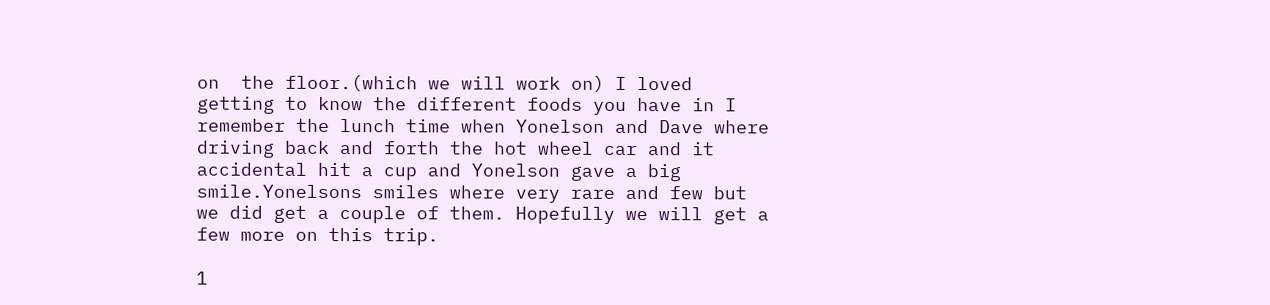on  the floor.(which we will work on) I loved getting to know the different foods you have in I remember the lunch time when Yonelson and Dave where driving back and forth the hot wheel car and it accidental hit a cup and Yonelson gave a big smile.Yonelsons smiles where very rare and few but we did get a couple of them. Hopefully we will get a few more on this trip.

1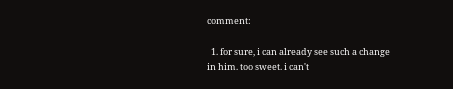comment:

  1. for sure, i can already see such a change in him. too sweet. i can't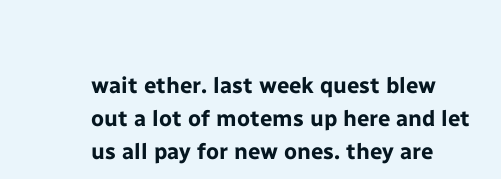wait ether. last week quest blew out a lot of motems up here and let us all pay for new ones. they are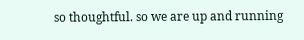so thoughtful. so we are up and running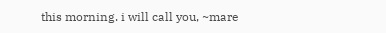this morning. i will call you, ~mare